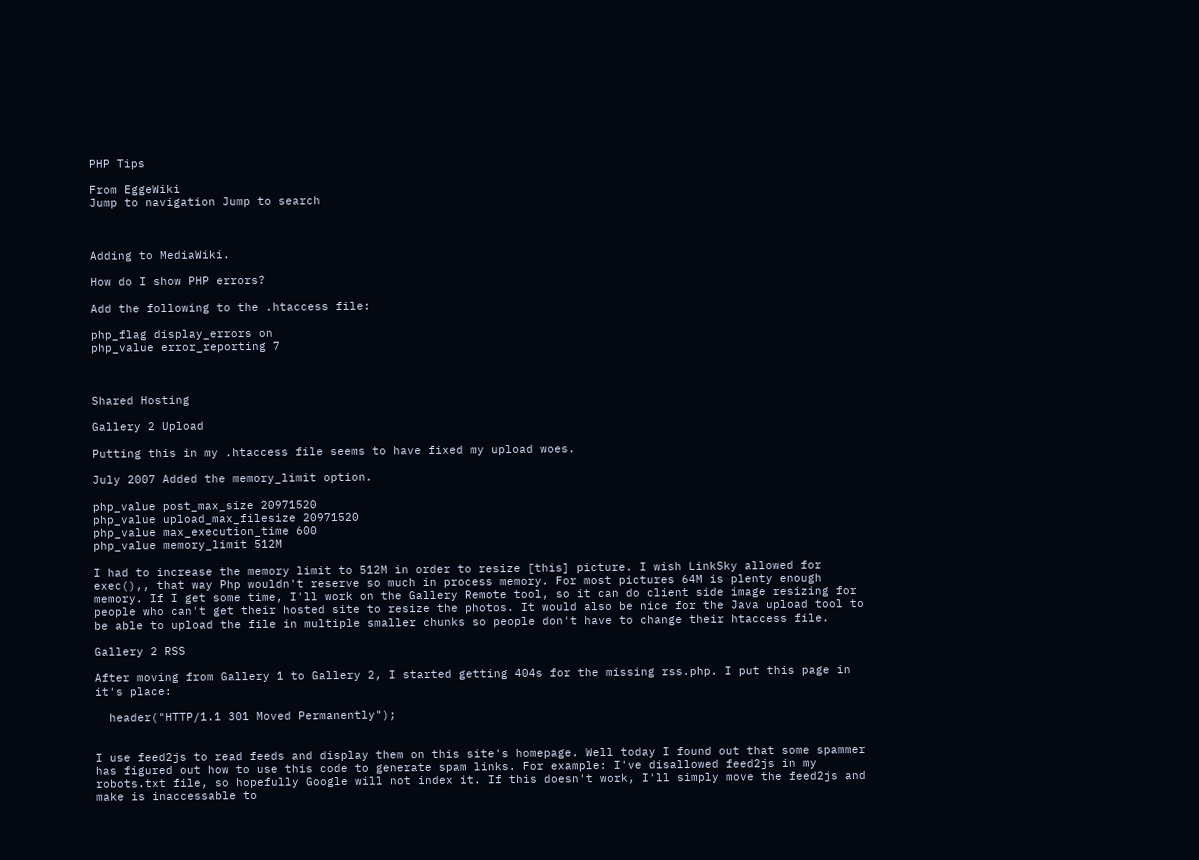PHP Tips

From EggeWiki
Jump to navigation Jump to search



Adding to MediaWiki.

How do I show PHP errors?

Add the following to the .htaccess file:

php_flag display_errors on
php_value error_reporting 7



Shared Hosting

Gallery 2 Upload

Putting this in my .htaccess file seems to have fixed my upload woes.

July 2007 Added the memory_limit option.

php_value post_max_size 20971520
php_value upload_max_filesize 20971520
php_value max_execution_time 600
php_value memory_limit 512M

I had to increase the memory limit to 512M in order to resize [this] picture. I wish LinkSky allowed for exec(),, that way Php wouldn't reserve so much in process memory. For most pictures 64M is plenty enough memory. If I get some time, I'll work on the Gallery Remote tool, so it can do client side image resizing for people who can't get their hosted site to resize the photos. It would also be nice for the Java upload tool to be able to upload the file in multiple smaller chunks so people don't have to change their htaccess file.

Gallery 2 RSS

After moving from Gallery 1 to Gallery 2, I started getting 404s for the missing rss.php. I put this page in it's place:

  header("HTTP/1.1 301 Moved Permanently");


I use feed2js to read feeds and display them on this site's homepage. Well today I found out that some spammer has figured out how to use this code to generate spam links. For example: I've disallowed feed2js in my robots.txt file, so hopefully Google will not index it. If this doesn't work, I'll simply move the feed2js and make is inaccessable to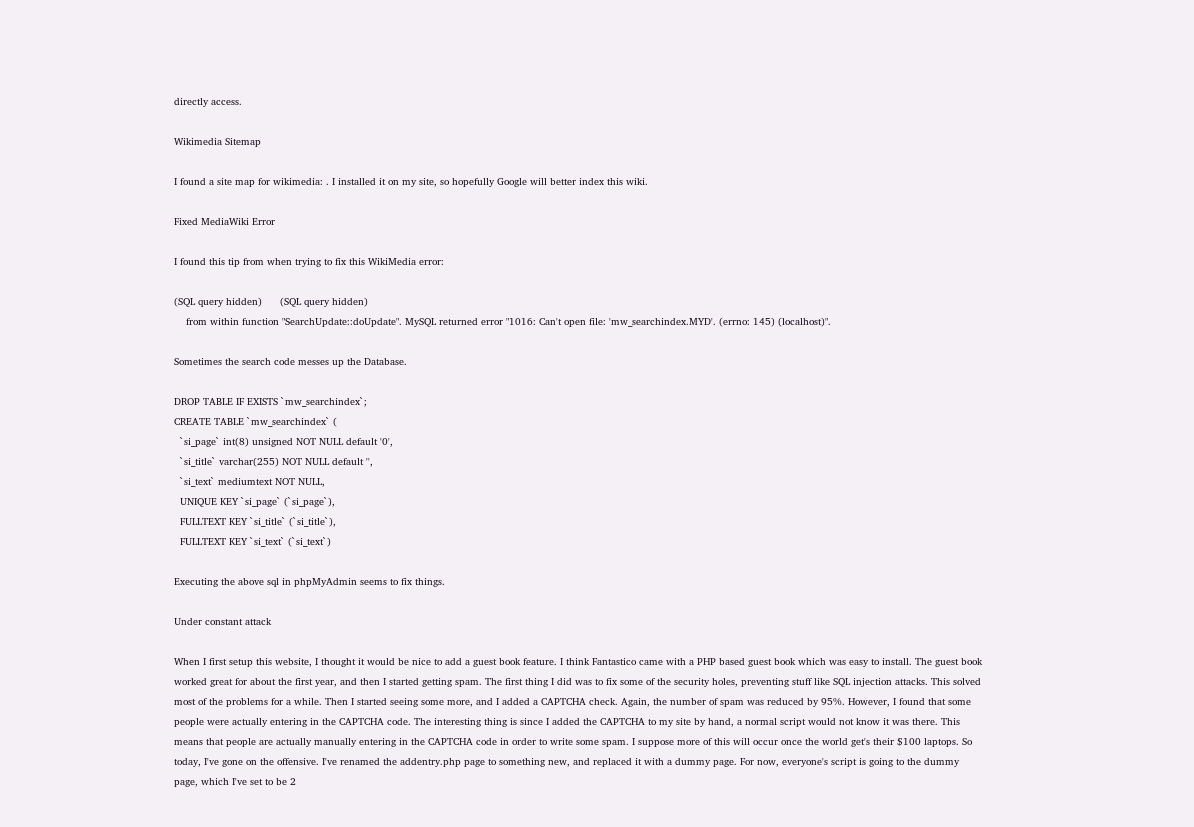directly access.

Wikimedia Sitemap

I found a site map for wikimedia: . I installed it on my site, so hopefully Google will better index this wiki.

Fixed MediaWiki Error

I found this tip from when trying to fix this WikiMedia error:

(SQL query hidden)      (SQL query hidden)
    from within function "SearchUpdate::doUpdate". MySQL returned error "1016: Can't open file: 'mw_searchindex.MYD'. (errno: 145) (localhost)".

Sometimes the search code messes up the Database.

DROP TABLE IF EXISTS `mw_searchindex`;
CREATE TABLE `mw_searchindex` (
  `si_page` int(8) unsigned NOT NULL default '0',
  `si_title` varchar(255) NOT NULL default '',
  `si_text` mediumtext NOT NULL,
  UNIQUE KEY `si_page` (`si_page`),
  FULLTEXT KEY `si_title` (`si_title`),
  FULLTEXT KEY `si_text` (`si_text`)

Executing the above sql in phpMyAdmin seems to fix things.

Under constant attack

When I first setup this website, I thought it would be nice to add a guest book feature. I think Fantastico came with a PHP based guest book which was easy to install. The guest book worked great for about the first year, and then I started getting spam. The first thing I did was to fix some of the security holes, preventing stuff like SQL injection attacks. This solved most of the problems for a while. Then I started seeing some more, and I added a CAPTCHA check. Again, the number of spam was reduced by 95%. However, I found that some people were actually entering in the CAPTCHA code. The interesting thing is since I added the CAPTCHA to my site by hand, a normal script would not know it was there. This means that people are actually manually entering in the CAPTCHA code in order to write some spam. I suppose more of this will occur once the world get's their $100 laptops. So today, I've gone on the offensive. I've renamed the addentry.php page to something new, and replaced it with a dummy page. For now, everyone's script is going to the dummy page, which I've set to be 2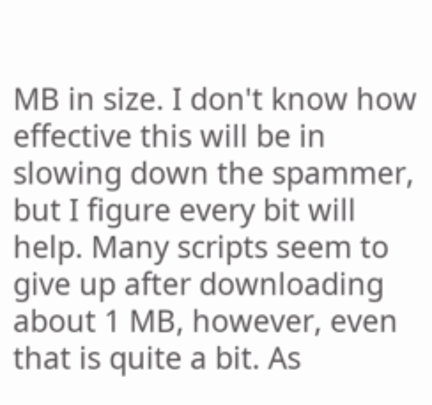MB in size. I don't know how effective this will be in slowing down the spammer, but I figure every bit will help. Many scripts seem to give up after downloading about 1 MB, however, even that is quite a bit. As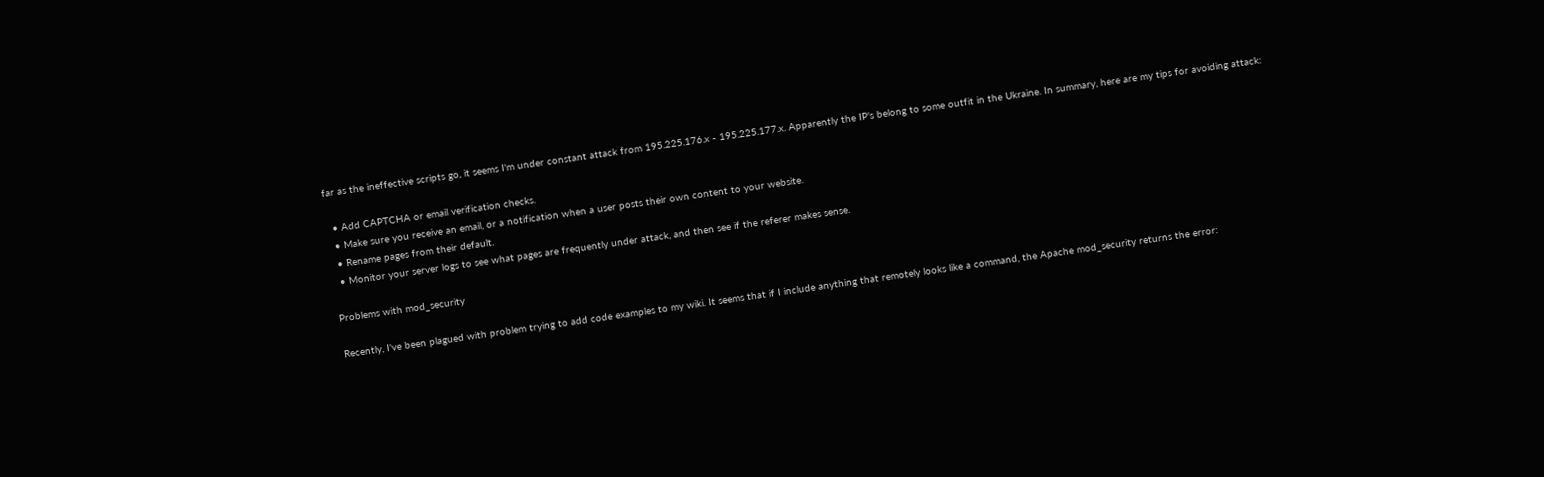far as the ineffective scripts go, it seems I'm under constant attack from 195.225.176.x - 195.225.177.x. Apparently the IP's belong to some outfit in the Ukraine. In summary, here are my tips for avoiding attack:

  • Add CAPTCHA or email verification checks.
  • Make sure you receive an email, or a notification when a user posts their own content to your website.
  • Rename pages from their default.
  • Monitor your server logs to see what pages are frequently under attack, and then see if the referer makes sense.

Problems with mod_security

Recently, I've been plagued with problem trying to add code examples to my wiki. It seems that if I include anything that remotely looks like a command, the Apache mod_security returns the error: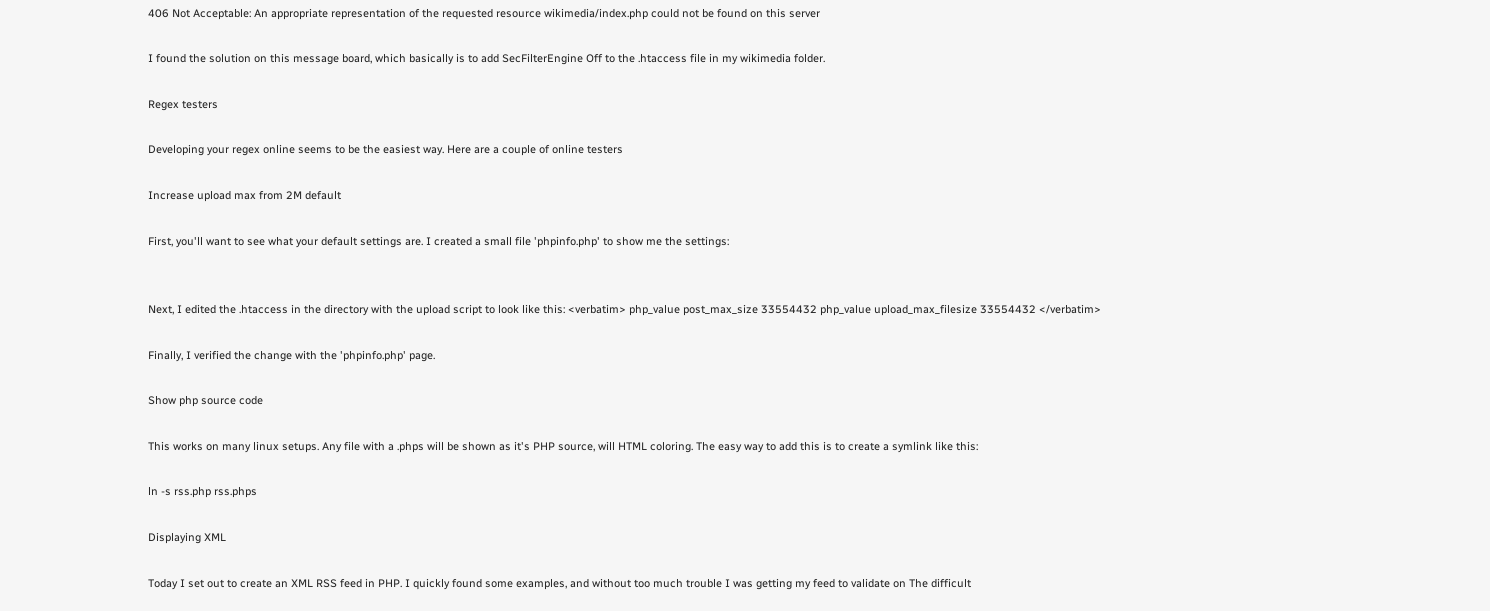406 Not Acceptable: An appropriate representation of the requested resource wikimedia/index.php could not be found on this server

I found the solution on this message board, which basically is to add SecFilterEngine Off to the .htaccess file in my wikimedia folder.

Regex testers

Developing your regex online seems to be the easiest way. Here are a couple of online testers

Increase upload max from 2M default

First, you'll want to see what your default settings are. I created a small file 'phpinfo.php' to show me the settings:


Next, I edited the .htaccess in the directory with the upload script to look like this: <verbatim> php_value post_max_size 33554432 php_value upload_max_filesize 33554432 </verbatim>

Finally, I verified the change with the 'phpinfo.php' page.

Show php source code

This works on many linux setups. Any file with a .phps will be shown as it's PHP source, will HTML coloring. The easy way to add this is to create a symlink like this:

ln -s rss.php rss.phps

Displaying XML

Today I set out to create an XML RSS feed in PHP. I quickly found some examples, and without too much trouble I was getting my feed to validate on The difficult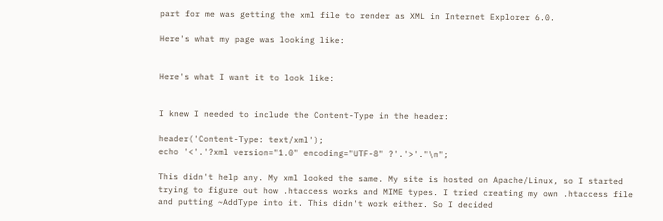part for me was getting the xml file to render as XML in Internet Explorer 6.0.

Here's what my page was looking like:


Here's what I want it to look like:


I knew I needed to include the Content-Type in the header:

header('Content-Type: text/xml');
echo '<'.'?xml version="1.0" encoding="UTF-8" ?'.'>'."\n";

This didn't help any. My xml looked the same. My site is hosted on Apache/Linux, so I started trying to figure out how .htaccess works and MIME types. I tried creating my own .htaccess file and putting ~AddType into it. This didn't work either. So I decided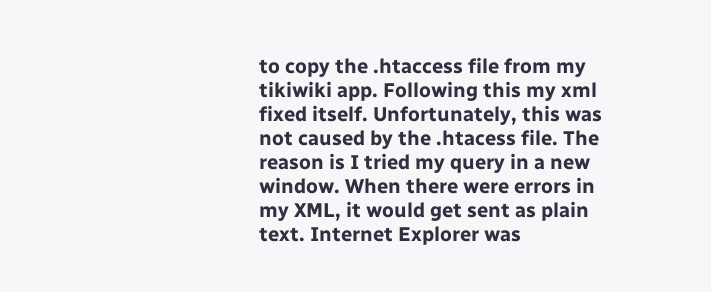to copy the .htaccess file from my tikiwiki app. Following this my xml fixed itself. Unfortunately, this was not caused by the .htacess file. The reason is I tried my query in a new window. When there were errors in my XML, it would get sent as plain text. Internet Explorer was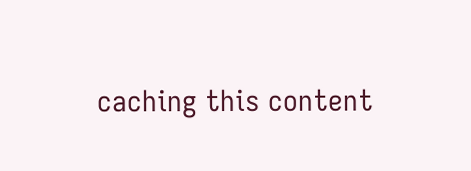caching this content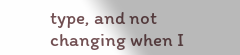type, and not changing when I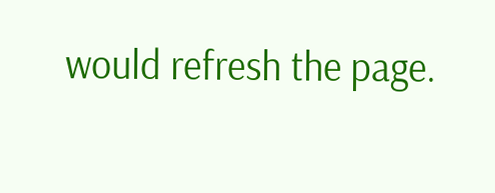would refresh the page.